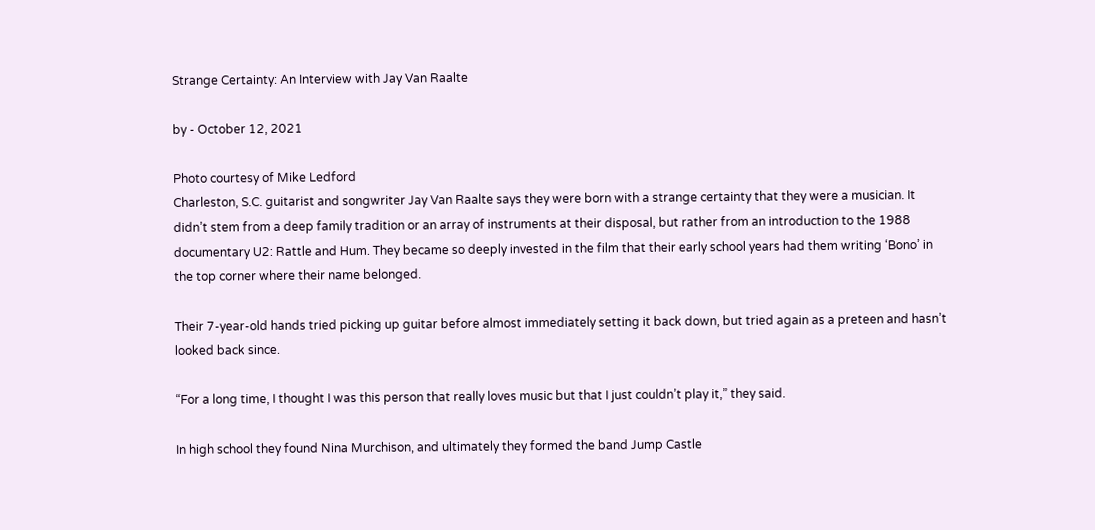Strange Certainty: An Interview with Jay Van Raalte

by - October 12, 2021

Photo courtesy of Mike Ledford
Charleston, S.C. guitarist and songwriter Jay Van Raalte says they were born with a strange certainty that they were a musician. It didn’t stem from a deep family tradition or an array of instruments at their disposal, but rather from an introduction to the 1988 documentary U2: Rattle and Hum. They became so deeply invested in the film that their early school years had them writing ‘Bono’ in the top corner where their name belonged.

Their 7-year-old hands tried picking up guitar before almost immediately setting it back down, but tried again as a preteen and hasn’t looked back since.

“For a long time, I thought I was this person that really loves music but that I just couldn’t play it,” they said.

In high school they found Nina Murchison, and ultimately they formed the band Jump Castle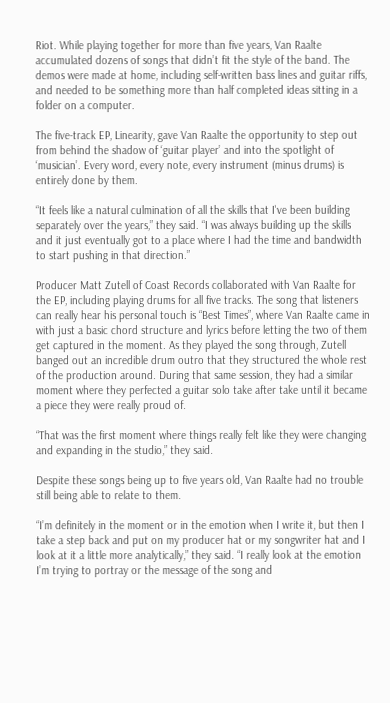Riot. While playing together for more than five years, Van Raalte accumulated dozens of songs that didn’t fit the style of the band. The demos were made at home, including self-written bass lines and guitar riffs, and needed to be something more than half completed ideas sitting in a folder on a computer.

The five-track EP, Linearity, gave Van Raalte the opportunity to step out from behind the shadow of ‘guitar player’ and into the spotlight of ‘musician’. Every word, every note, every instrument (minus drums) is entirely done by them.

“It feels like a natural culmination of all the skills that I've been building separately over the years,” they said. “I was always building up the skills and it just eventually got to a place where I had the time and bandwidth to start pushing in that direction.”

Producer Matt Zutell of Coast Records collaborated with Van Raalte for the EP, including playing drums for all five tracks. The song that listeners can really hear his personal touch is “Best Times”, where Van Raalte came in with just a basic chord structure and lyrics before letting the two of them get captured in the moment. As they played the song through, Zutell banged out an incredible drum outro that they structured the whole rest of the production around. During that same session, they had a similar moment where they perfected a guitar solo take after take until it became a piece they were really proud of.

“That was the first moment where things really felt like they were changing and expanding in the studio,” they said.

Despite these songs being up to five years old, Van Raalte had no trouble still being able to relate to them.

“I’m definitely in the moment or in the emotion when I write it, but then I take a step back and put on my producer hat or my songwriter hat and I look at it a little more analytically,” they said. “I really look at the emotion I’m trying to portray or the message of the song and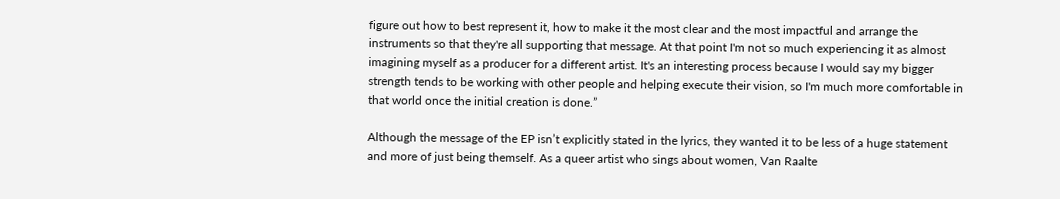figure out how to best represent it, how to make it the most clear and the most impactful and arrange the instruments so that they're all supporting that message. At that point I'm not so much experiencing it as almost imagining myself as a producer for a different artist. It's an interesting process because I would say my bigger strength tends to be working with other people and helping execute their vision, so I'm much more comfortable in that world once the initial creation is done.”

Although the message of the EP isn’t explicitly stated in the lyrics, they wanted it to be less of a huge statement and more of just being themself. As a queer artist who sings about women, Van Raalte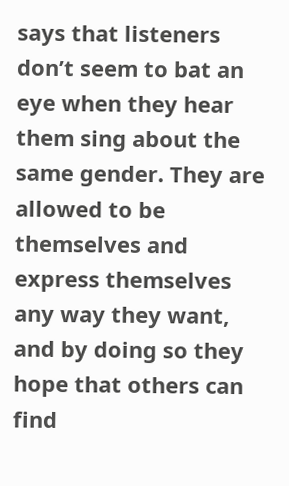says that listeners don’t seem to bat an eye when they hear them sing about the same gender. They are allowed to be themselves and express themselves any way they want, and by doing so they hope that others can find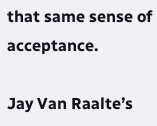that same sense of acceptance.

Jay Van Raalte’s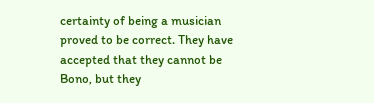certainty of being a musician proved to be correct. They have accepted that they cannot be Bono, but they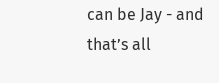can be Jay - and that’s all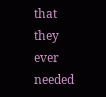that they ever needed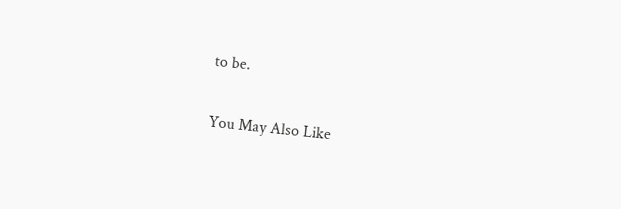to be.

You May Also Like